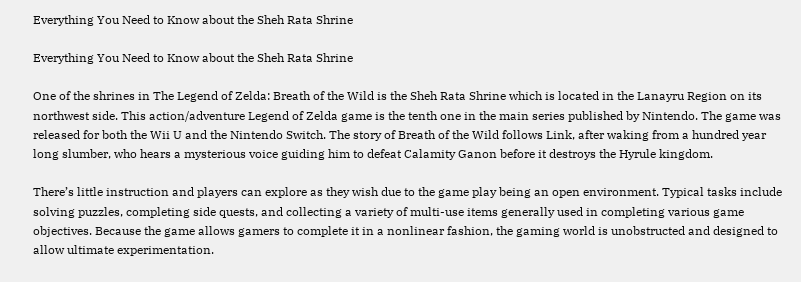Everything You Need to Know about the Sheh Rata Shrine

Everything You Need to Know about the Sheh Rata Shrine

One of the shrines in The Legend of Zelda: Breath of the Wild is the Sheh Rata Shrine which is located in the Lanayru Region on its northwest side. This action/adventure Legend of Zelda game is the tenth one in the main series published by Nintendo. The game was released for both the Wii U and the Nintendo Switch. The story of Breath of the Wild follows Link, after waking from a hundred year long slumber, who hears a mysterious voice guiding him to defeat Calamity Ganon before it destroys the Hyrule kingdom.

There’s little instruction and players can explore as they wish due to the game play being an open environment. Typical tasks include solving puzzles, completing side quests, and collecting a variety of multi-use items generally used in completing various game objectives. Because the game allows gamers to complete it in a nonlinear fashion, the gaming world is unobstructed and designed to allow ultimate experimentation.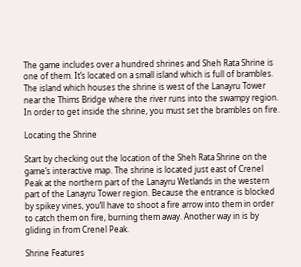The game includes over a hundred shrines and Sheh Rata Shrine is one of them. It’s located on a small island which is full of brambles. The island which houses the shrine is west of the Lanayru Tower near the Thims Bridge where the river runs into the swampy region. In order to get inside the shrine, you must set the brambles on fire.

Locating the Shrine

Start by checking out the location of the Sheh Rata Shrine on the game’s interactive map. The shrine is located just east of Crenel Peak at the northern part of the Lanayru Wetlands in the western part of the Lanayru Tower region. Because the entrance is blocked by spikey vines, you’ll have to shoot a fire arrow into them in order to catch them on fire, burning them away. Another way in is by gliding in from Crenel Peak.

Shrine Features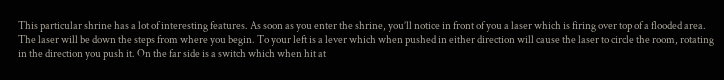This particular shrine has a lot of interesting features. As soon as you enter the shrine, you’ll notice in front of you a laser which is firing over top of a flooded area. The laser will be down the steps from where you begin. To your left is a lever which when pushed in either direction will cause the laser to circle the room, rotating in the direction you push it. On the far side is a switch which when hit at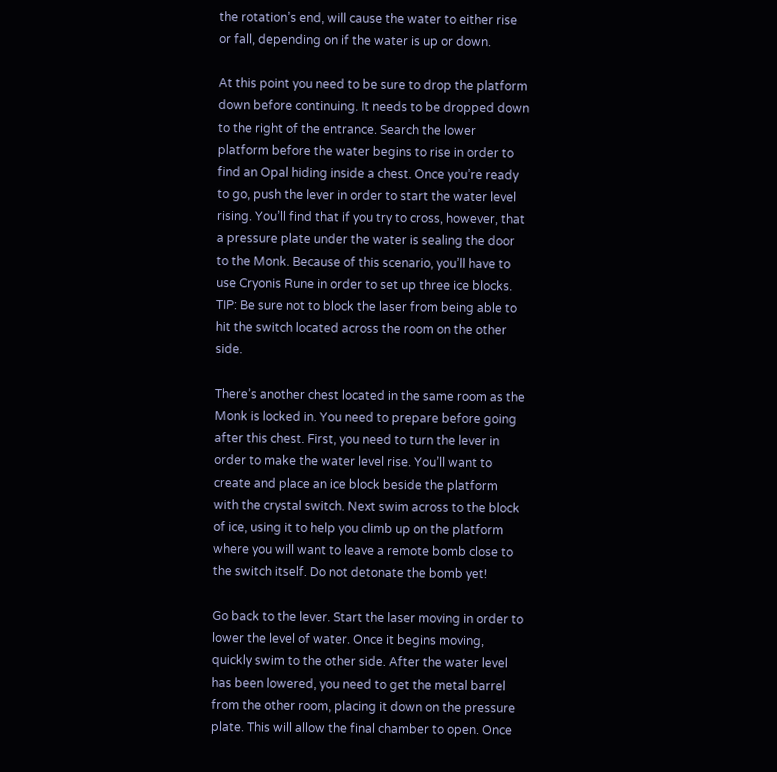the rotation’s end, will cause the water to either rise or fall, depending on if the water is up or down.

At this point you need to be sure to drop the platform down before continuing. It needs to be dropped down to the right of the entrance. Search the lower platform before the water begins to rise in order to find an Opal hiding inside a chest. Once you’re ready to go, push the lever in order to start the water level rising. You’ll find that if you try to cross, however, that a pressure plate under the water is sealing the door to the Monk. Because of this scenario, you’ll have to use Cryonis Rune in order to set up three ice blocks. TIP: Be sure not to block the laser from being able to hit the switch located across the room on the other side.

There’s another chest located in the same room as the Monk is locked in. You need to prepare before going after this chest. First, you need to turn the lever in order to make the water level rise. You’ll want to create and place an ice block beside the platform with the crystal switch. Next swim across to the block of ice, using it to help you climb up on the platform where you will want to leave a remote bomb close to the switch itself. Do not detonate the bomb yet!

Go back to the lever. Start the laser moving in order to lower the level of water. Once it begins moving, quickly swim to the other side. After the water level has been lowered, you need to get the metal barrel from the other room, placing it down on the pressure plate. This will allow the final chamber to open. Once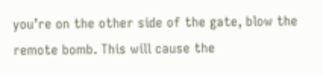you’re on the other side of the gate, blow the remote bomb. This will cause the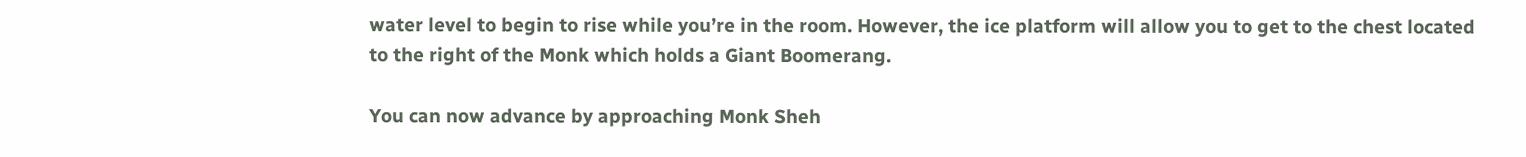water level to begin to rise while you’re in the room. However, the ice platform will allow you to get to the chest located to the right of the Monk which holds a Giant Boomerang.

You can now advance by approaching Monk Sheh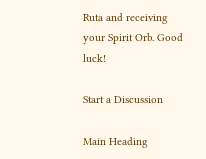Ruta and receiving your Spirit Orb. Good luck!

Start a Discussion

Main Heading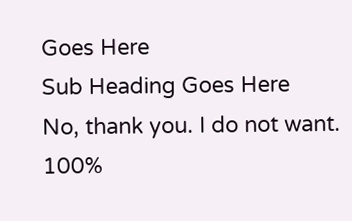Goes Here
Sub Heading Goes Here
No, thank you. I do not want.
100%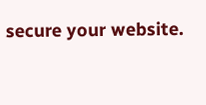secure your website.